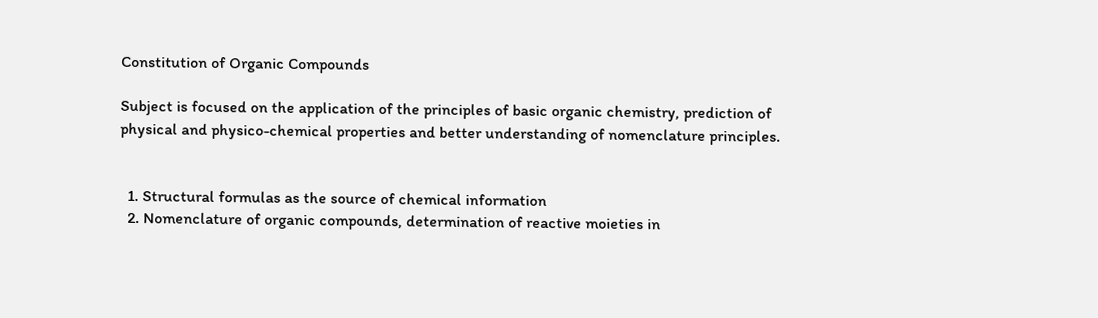Constitution of Organic Compounds

Subject is focused on the application of the principles of basic organic chemistry, prediction of physical and physico-chemical properties and better understanding of nomenclature principles.


  1. Structural formulas as the source of chemical information
  2. Nomenclature of organic compounds, determination of reactive moieties in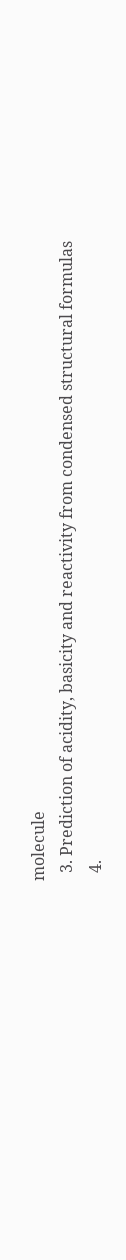molecule
  3. Prediction of acidity, basicity and reactivity from condensed structural formulas
  4.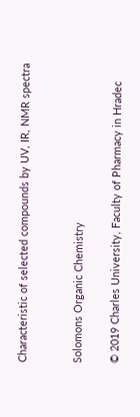Characteristic of selected compounds by UV, IR, NMR spectra


Solomons Organic Chemistry

© 2019 Charles University, Faculty of Pharmacy in Hradec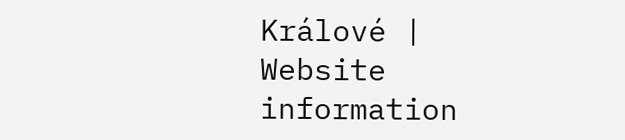Králové | Website information